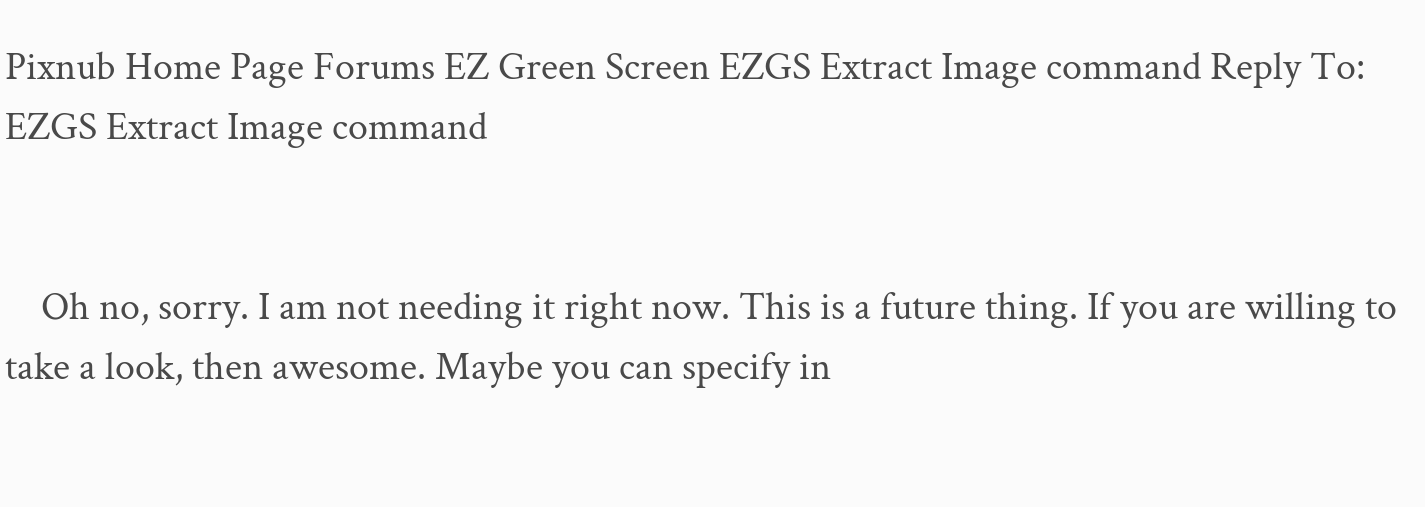Pixnub Home Page Forums EZ Green Screen EZGS Extract Image command Reply To: EZGS Extract Image command


    Oh no, sorry. I am not needing it right now. This is a future thing. If you are willing to take a look, then awesome. Maybe you can specify in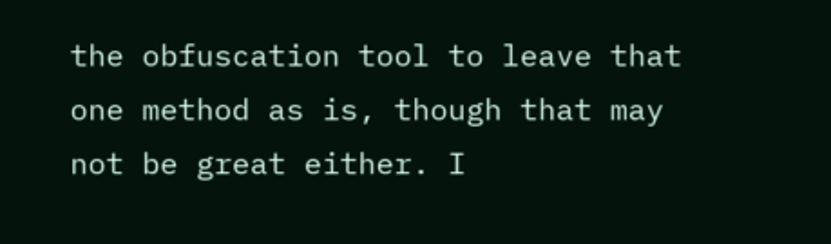the obfuscation tool to leave that one method as is, though that may not be great either. I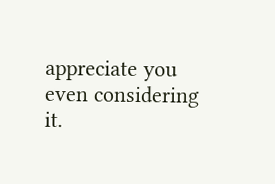appreciate you even considering it.